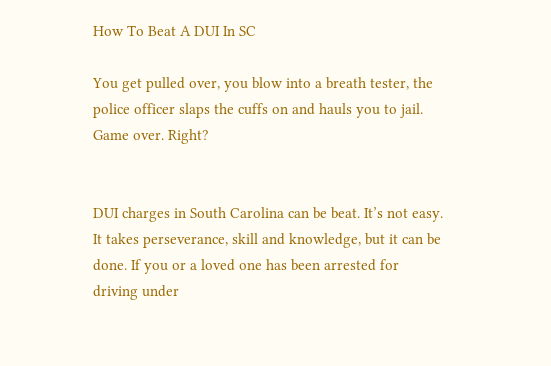How To Beat A DUI In SC

You get pulled over, you blow into a breath tester, the police officer slaps the cuffs on and hauls you to jail. Game over. Right?


DUI charges in South Carolina can be beat. It’s not easy. It takes perseverance, skill and knowledge, but it can be done. If you or a loved one has been arrested for driving under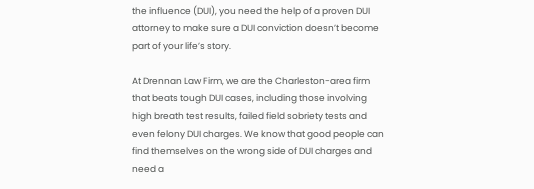the influence (DUI), you need the help of a proven DUI attorney to make sure a DUI conviction doesn’t become part of your life’s story.

At Drennan Law Firm, we are the Charleston-area firm that beats tough DUI cases, including those involving high breath test results, failed field sobriety tests and even felony DUI charges. We know that good people can find themselves on the wrong side of DUI charges and need a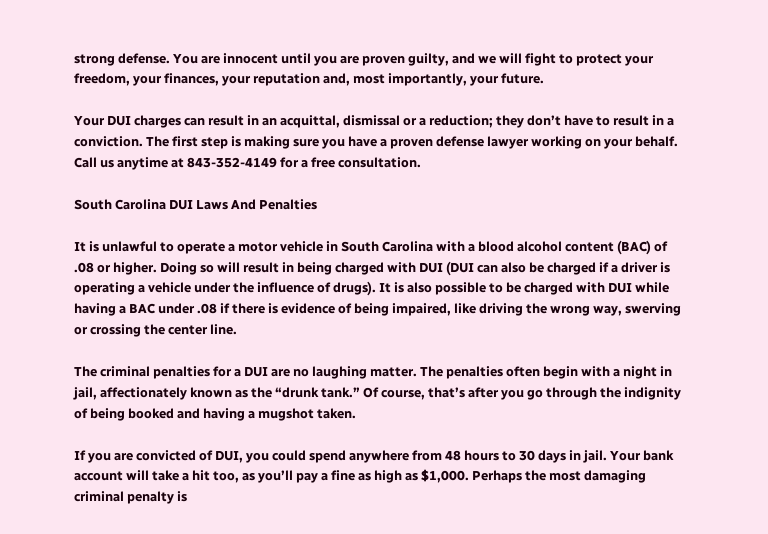strong defense. You are innocent until you are proven guilty, and we will fight to protect your freedom, your finances, your reputation and, most importantly, your future.

Your DUI charges can result in an acquittal, dismissal or a reduction; they don’t have to result in a conviction. The first step is making sure you have a proven defense lawyer working on your behalf. Call us anytime at 843-352-4149 for a free consultation.

South Carolina DUI Laws And Penalties

It is unlawful to operate a motor vehicle in South Carolina with a blood alcohol content (BAC) of .08 or higher. Doing so will result in being charged with DUI (DUI can also be charged if a driver is operating a vehicle under the influence of drugs). It is also possible to be charged with DUI while having a BAC under .08 if there is evidence of being impaired, like driving the wrong way, swerving or crossing the center line.

The criminal penalties for a DUI are no laughing matter. The penalties often begin with a night in jail, affectionately known as the “drunk tank.” Of course, that’s after you go through the indignity of being booked and having a mugshot taken.

If you are convicted of DUI, you could spend anywhere from 48 hours to 30 days in jail. Your bank account will take a hit too, as you’ll pay a fine as high as $1,000. Perhaps the most damaging criminal penalty is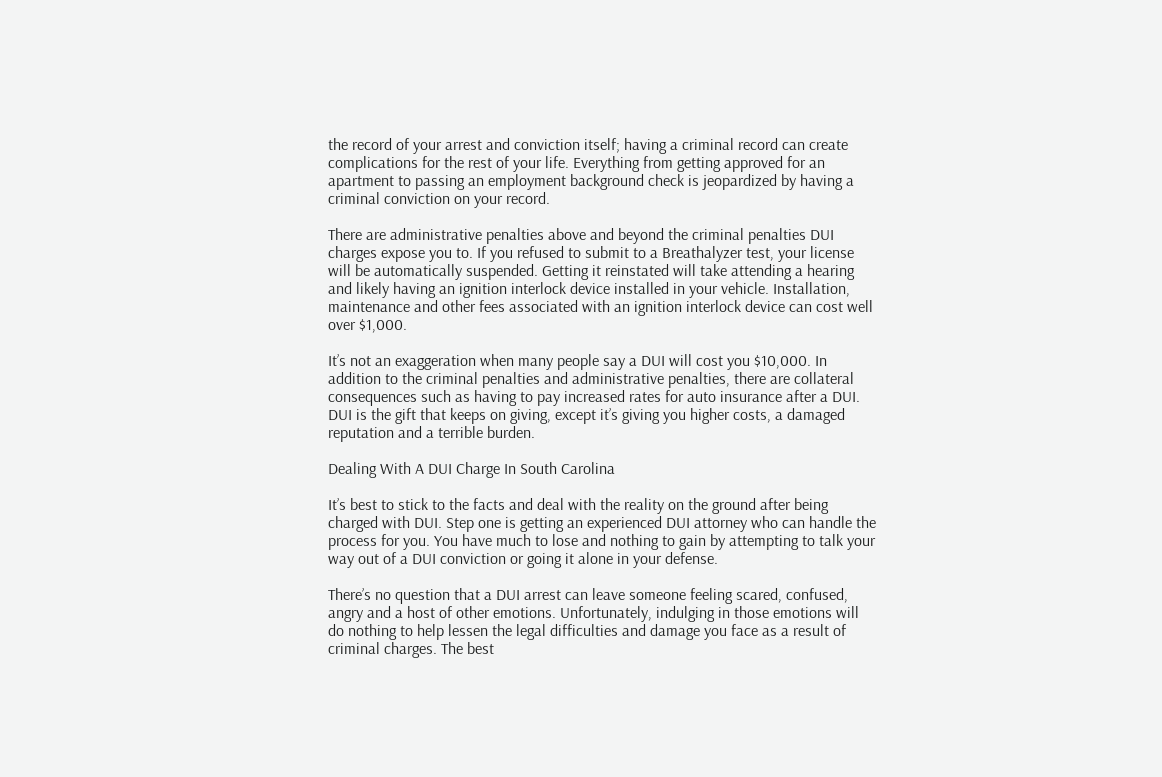the record of your arrest and conviction itself; having a criminal record can create complications for the rest of your life. Everything from getting approved for an apartment to passing an employment background check is jeopardized by having a criminal conviction on your record.

There are administrative penalties above and beyond the criminal penalties DUI charges expose you to. If you refused to submit to a Breathalyzer test, your license will be automatically suspended. Getting it reinstated will take attending a hearing and likely having an ignition interlock device installed in your vehicle. Installation, maintenance and other fees associated with an ignition interlock device can cost well over $1,000.

It’s not an exaggeration when many people say a DUI will cost you $10,000. In addition to the criminal penalties and administrative penalties, there are collateral consequences such as having to pay increased rates for auto insurance after a DUI. DUI is the gift that keeps on giving, except it’s giving you higher costs, a damaged reputation and a terrible burden.

Dealing With A DUI Charge In South Carolina

It’s best to stick to the facts and deal with the reality on the ground after being charged with DUI. Step one is getting an experienced DUI attorney who can handle the process for you. You have much to lose and nothing to gain by attempting to talk your way out of a DUI conviction or going it alone in your defense.

There’s no question that a DUI arrest can leave someone feeling scared, confused, angry and a host of other emotions. Unfortunately, indulging in those emotions will do nothing to help lessen the legal difficulties and damage you face as a result of criminal charges. The best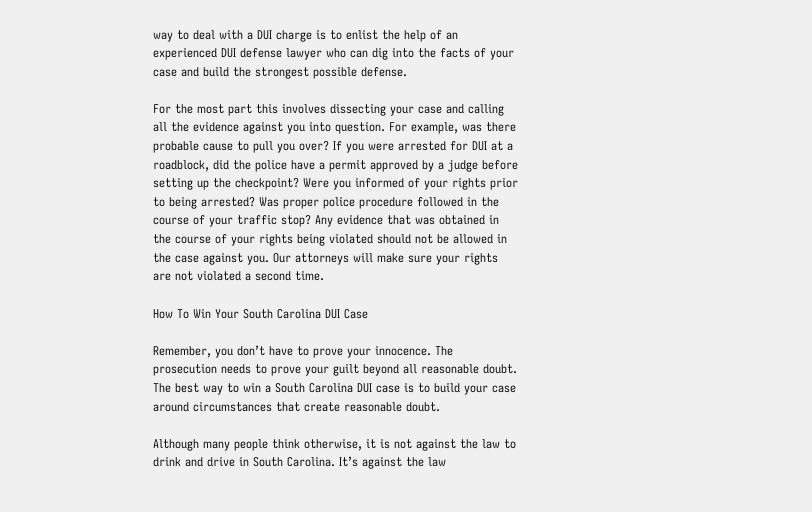way to deal with a DUI charge is to enlist the help of an experienced DUI defense lawyer who can dig into the facts of your case and build the strongest possible defense.

For the most part this involves dissecting your case and calling all the evidence against you into question. For example, was there probable cause to pull you over? If you were arrested for DUI at a roadblock, did the police have a permit approved by a judge before setting up the checkpoint? Were you informed of your rights prior to being arrested? Was proper police procedure followed in the course of your traffic stop? Any evidence that was obtained in the course of your rights being violated should not be allowed in the case against you. Our attorneys will make sure your rights are not violated a second time.

How To Win Your South Carolina DUI Case

Remember, you don’t have to prove your innocence. The prosecution needs to prove your guilt beyond all reasonable doubt. The best way to win a South Carolina DUI case is to build your case around circumstances that create reasonable doubt.

Although many people think otherwise, it is not against the law to drink and drive in South Carolina. It’s against the law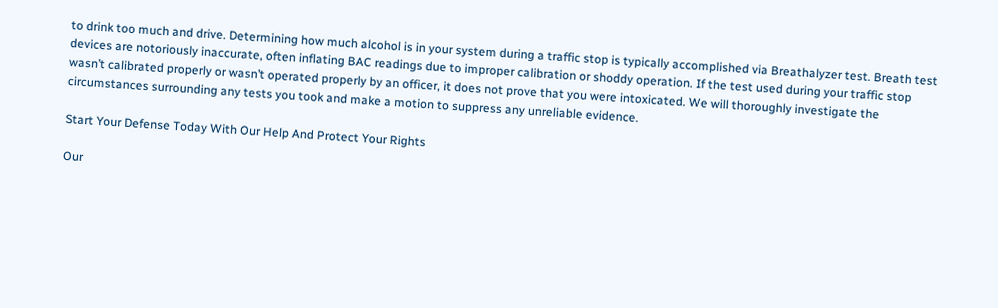to drink too much and drive. Determining how much alcohol is in your system during a traffic stop is typically accomplished via Breathalyzer test. Breath test devices are notoriously inaccurate, often inflating BAC readings due to improper calibration or shoddy operation. If the test used during your traffic stop wasn’t calibrated properly or wasn’t operated properly by an officer, it does not prove that you were intoxicated. We will thoroughly investigate the circumstances surrounding any tests you took and make a motion to suppress any unreliable evidence.

Start Your Defense Today With Our Help And Protect Your Rights

Our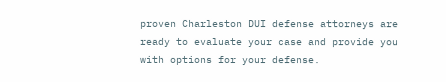proven Charleston DUI defense attorneys are ready to evaluate your case and provide you with options for your defense.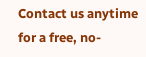Contact us anytime for a free, no-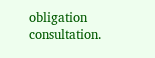obligation consultation.